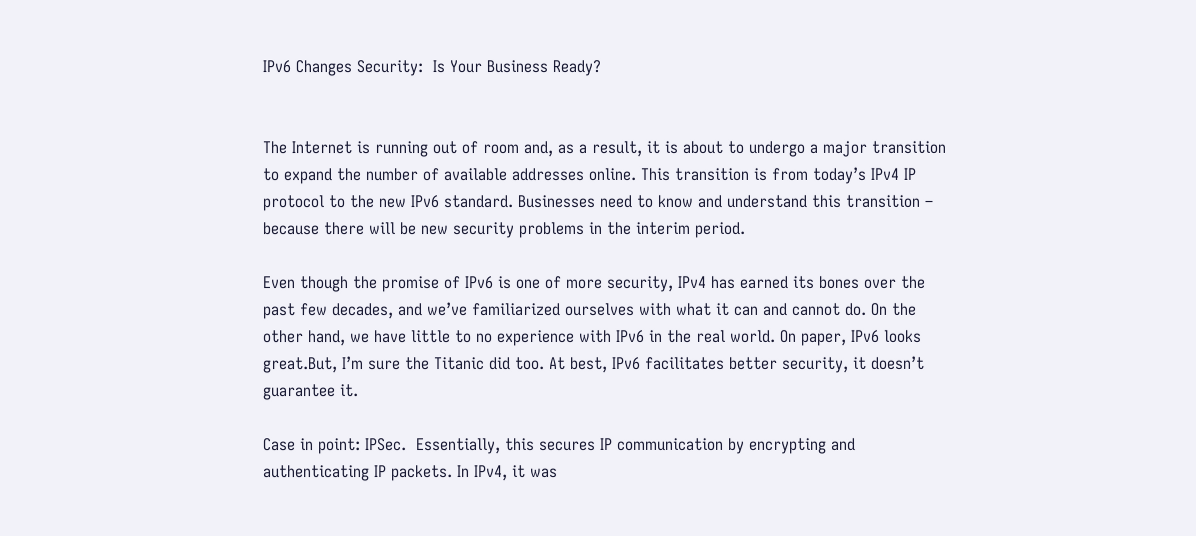IPv6 Changes Security:  Is Your Business Ready?


The Internet is running out of room and, as a result, it is about to undergo a major transition to expand the number of available addresses online. This transition is from today’s IPv4 IP protocol to the new IPv6 standard. Businesses need to know and understand this transition – because there will be new security problems in the interim period.

Even though the promise of IPv6 is one of more security, IPv4 has earned its bones over the past few decades, and we’ve familiarized ourselves with what it can and cannot do. On the other hand, we have little to no experience with IPv6 in the real world. On paper, IPv6 looks great.But, I’m sure the Titanic did too. At best, IPv6 facilitates better security, it doesn’t guarantee it.

Case in point: IPSec.  Essentially, this secures IP communication by encrypting and authenticating IP packets. In IPv4, it was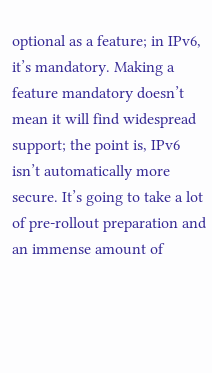optional as a feature; in IPv6, it’s mandatory. Making a feature mandatory doesn’t mean it will find widespread support; the point is, IPv6 isn’t automatically more secure. It’s going to take a lot of pre-rollout preparation and an immense amount of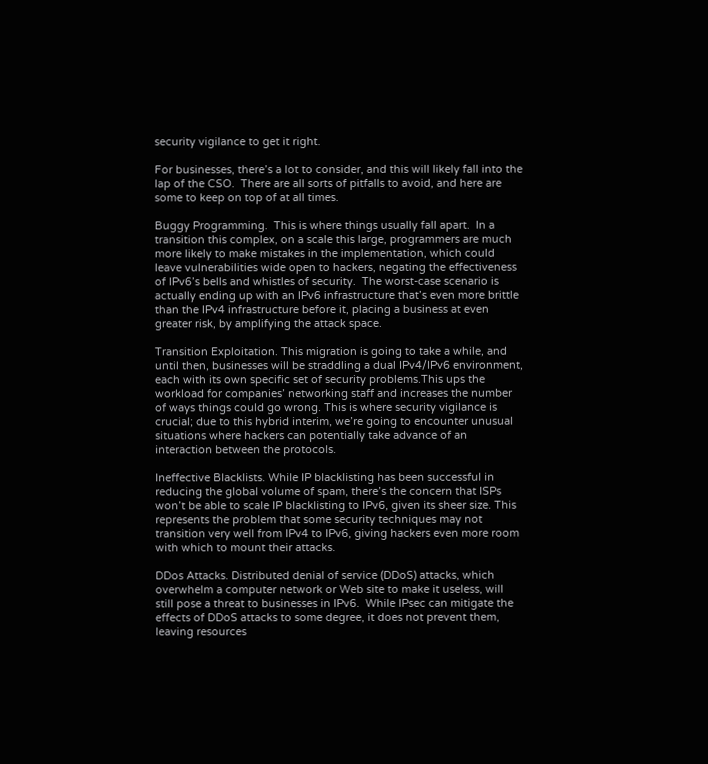security vigilance to get it right.

For businesses, there’s a lot to consider, and this will likely fall into the lap of the CSO.  There are all sorts of pitfalls to avoid, and here are some to keep on top of at all times.

Buggy Programming.  This is where things usually fall apart.  In a transition this complex, on a scale this large, programmers are much more likely to make mistakes in the implementation, which could leave vulnerabilities wide open to hackers, negating the effectiveness of IPv6’s bells and whistles of security.  The worst-case scenario is actually ending up with an IPv6 infrastructure that’s even more brittle than the IPv4 infrastructure before it, placing a business at even greater risk, by amplifying the attack space.

Transition Exploitation. This migration is going to take a while, and until then, businesses will be straddling a dual IPv4/IPv6 environment, each with its own specific set of security problems.This ups the workload for companies’ networking staff and increases the number of ways things could go wrong. This is where security vigilance is crucial; due to this hybrid interim, we’re going to encounter unusual situations where hackers can potentially take advance of an interaction between the protocols.

Ineffective Blacklists. While IP blacklisting has been successful in reducing the global volume of spam, there’s the concern that ISPs won’t be able to scale IP blacklisting to IPv6, given its sheer size. This represents the problem that some security techniques may not transition very well from IPv4 to IPv6, giving hackers even more room with which to mount their attacks.

DDos Attacks. Distributed denial of service (DDoS) attacks, which overwhelm a computer network or Web site to make it useless, will still pose a threat to businesses in IPv6.  While IPsec can mitigate the effects of DDoS attacks to some degree, it does not prevent them, leaving resources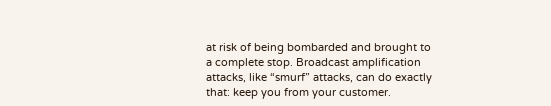at risk of being bombarded and brought to a complete stop. Broadcast amplification attacks, like “smurf” attacks, can do exactly that: keep you from your customer.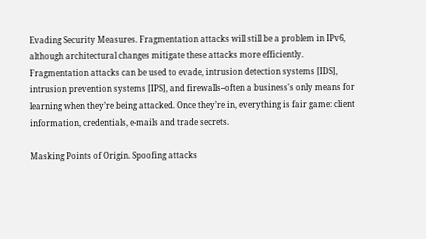Evading Security Measures. Fragmentation attacks will still be a problem in IPv6, although architectural changes mitigate these attacks more efficiently. Fragmentation attacks can be used to evade, intrusion detection systems [IDS], intrusion prevention systems [IPS], and firewalls--often a business's only means for learning when they’re being attacked. Once they’re in, everything is fair game: client information, credentials, e-mails and trade secrets.

Masking Points of Origin. Spoofing attacks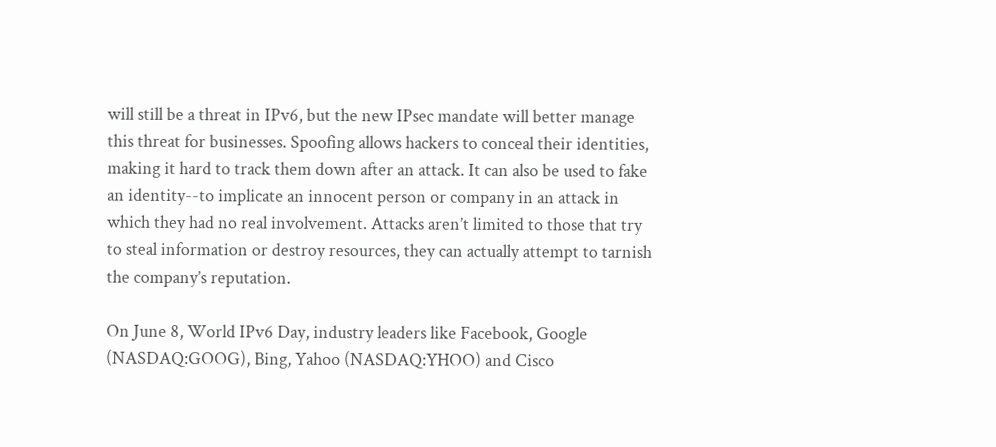will still be a threat in IPv6, but the new IPsec mandate will better manage this threat for businesses. Spoofing allows hackers to conceal their identities, making it hard to track them down after an attack. It can also be used to fake an identity--to implicate an innocent person or company in an attack in which they had no real involvement. Attacks aren’t limited to those that try to steal information or destroy resources, they can actually attempt to tarnish the company’s reputation.

On June 8, World IPv6 Day, industry leaders like Facebook, Google (NASDAQ:GOOG), Bing, Yahoo (NASDAQ:YHOO) and Cisco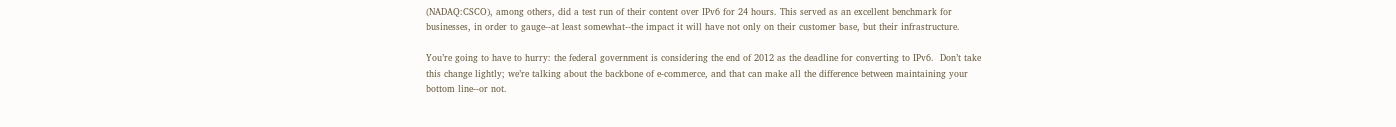(NADAQ:CSCO), among others, did a test run of their content over IPv6 for 24 hours. This served as an excellent benchmark for businesses, in order to gauge--at least somewhat--the impact it will have not only on their customer base, but their infrastructure.

You’re going to have to hurry: the federal government is considering the end of 2012 as the deadline for converting to IPv6.  Don’t take this change lightly; we’re talking about the backbone of e-commerce, and that can make all the difference between maintaining your bottom line--or not.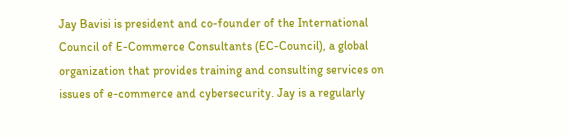Jay Bavisi is president and co-founder of the International Council of E-Commerce Consultants (EC-Council), a global organization that provides training and consulting services on issues of e-commerce and cybersecurity. Jay is a regularly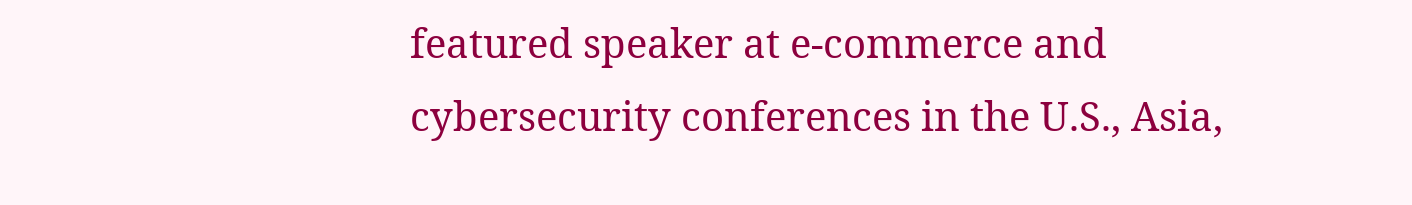featured speaker at e-commerce and cybersecurity conferences in the U.S., Asia,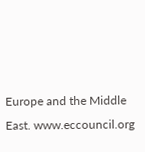Europe and the Middle East. www.eccouncil.org